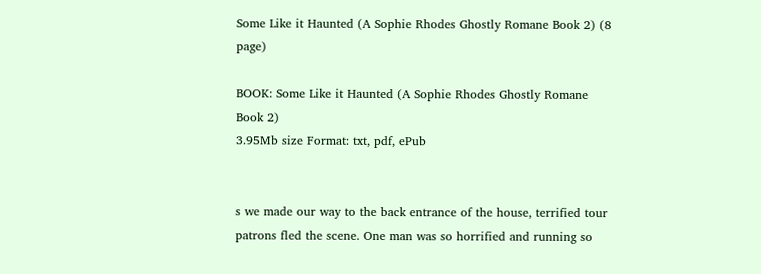Some Like it Haunted (A Sophie Rhodes Ghostly Romane Book 2) (8 page)

BOOK: Some Like it Haunted (A Sophie Rhodes Ghostly Romane Book 2)
3.95Mb size Format: txt, pdf, ePub


s we made our way to the back entrance of the house, terrified tour patrons fled the scene. One man was so horrified and running so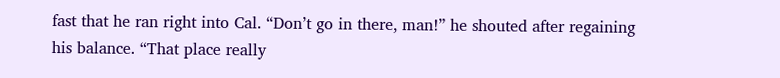fast that he ran right into Cal. “Don’t go in there, man!” he shouted after regaining his balance. “That place really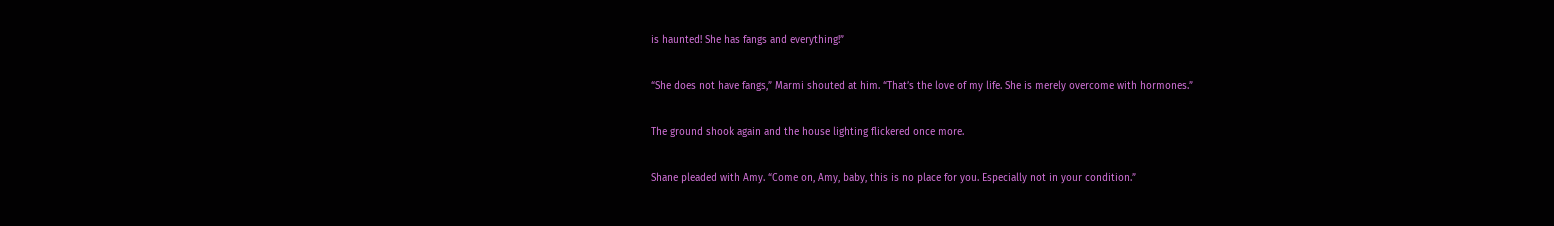is haunted! She has fangs and everything!”

“She does not have fangs,” Marmi shouted at him. “That’s the love of my life. She is merely overcome with hormones.”

The ground shook again and the house lighting flickered once more.

Shane pleaded with Amy. “Come on, Amy, baby, this is no place for you. Especially not in your condition.”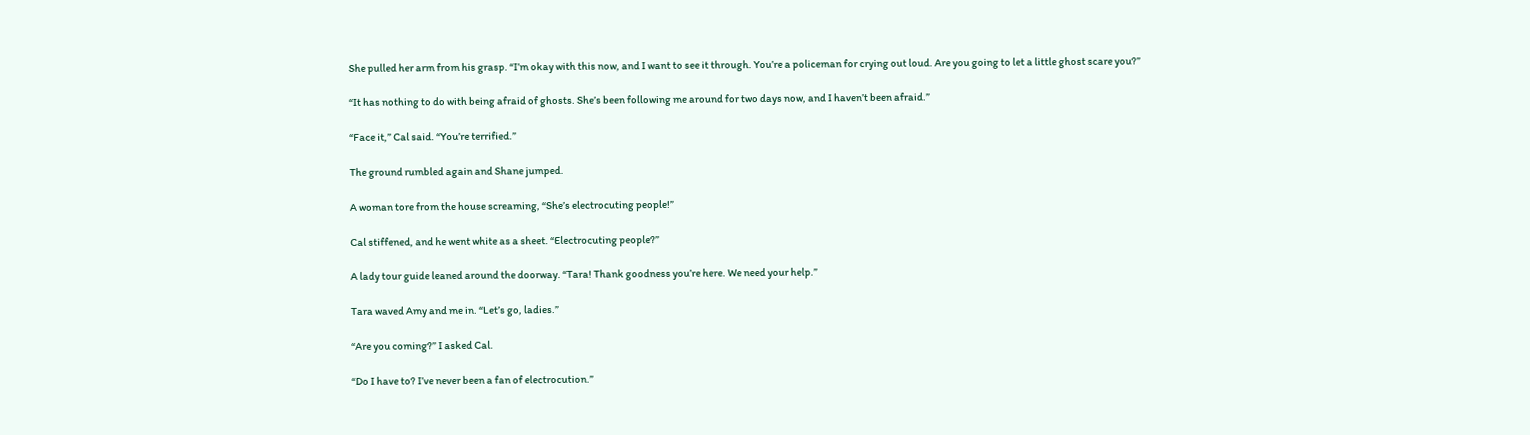She pulled her arm from his grasp. “I’m okay with this now, and I want to see it through. You’re a policeman for crying out loud. Are you going to let a little ghost scare you?”

“It has nothing to do with being afraid of ghosts. She’s been following me around for two days now, and I haven’t been afraid.”

“Face it,” Cal said. “You’re terrified.”

The ground rumbled again and Shane jumped.

A woman tore from the house screaming, “She’s electrocuting people!”

Cal stiffened, and he went white as a sheet. “Electrocuting people?”

A lady tour guide leaned around the doorway. “Tara! Thank goodness you’re here. We need your help.”

Tara waved Amy and me in. “Let’s go, ladies.”

“Are you coming?” I asked Cal.

“Do I have to? I’ve never been a fan of electrocution.”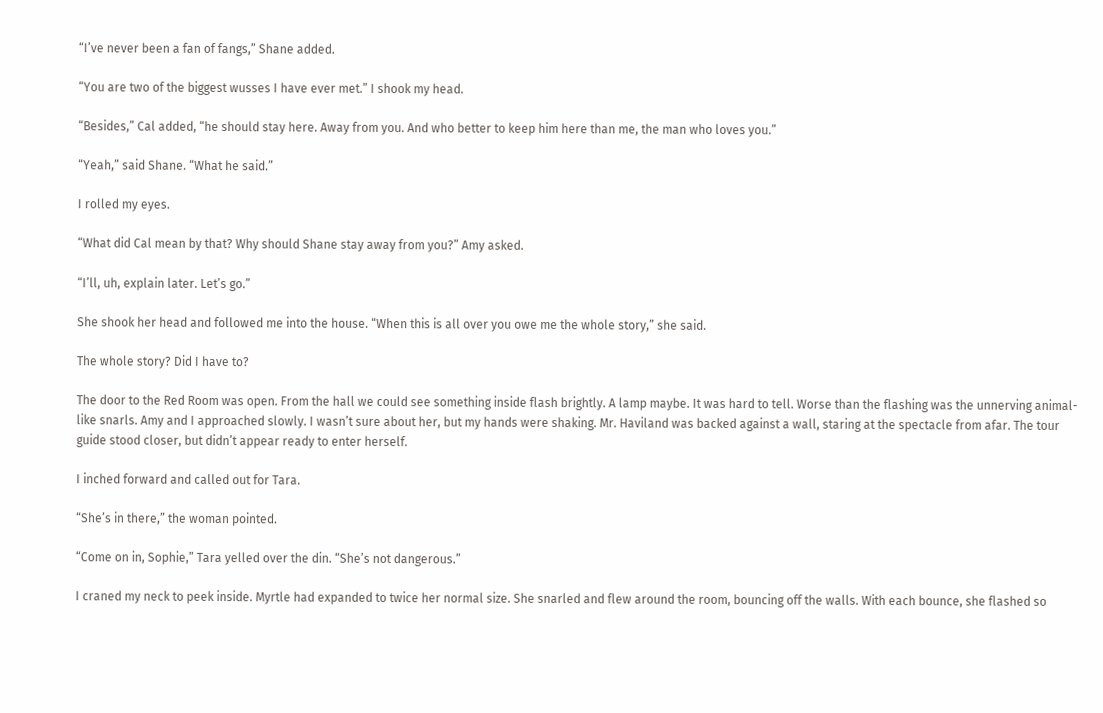“I’ve never been a fan of fangs,” Shane added.

“You are two of the biggest wusses I have ever met.” I shook my head.

“Besides,” Cal added, “he should stay here. Away from you. And who better to keep him here than me, the man who loves you.”

“Yeah,” said Shane. “What he said.”

I rolled my eyes.

“What did Cal mean by that? Why should Shane stay away from you?” Amy asked.

“I’ll, uh, explain later. Let’s go.”

She shook her head and followed me into the house. “When this is all over you owe me the whole story,” she said.

The whole story? Did I have to?

The door to the Red Room was open. From the hall we could see something inside flash brightly. A lamp maybe. It was hard to tell. Worse than the flashing was the unnerving animal-like snarls. Amy and I approached slowly. I wasn’t sure about her, but my hands were shaking. Mr. Haviland was backed against a wall, staring at the spectacle from afar. The tour guide stood closer, but didn’t appear ready to enter herself.

I inched forward and called out for Tara.

“She’s in there,” the woman pointed.

“Come on in, Sophie,” Tara yelled over the din. “She’s not dangerous.”

I craned my neck to peek inside. Myrtle had expanded to twice her normal size. She snarled and flew around the room, bouncing off the walls. With each bounce, she flashed so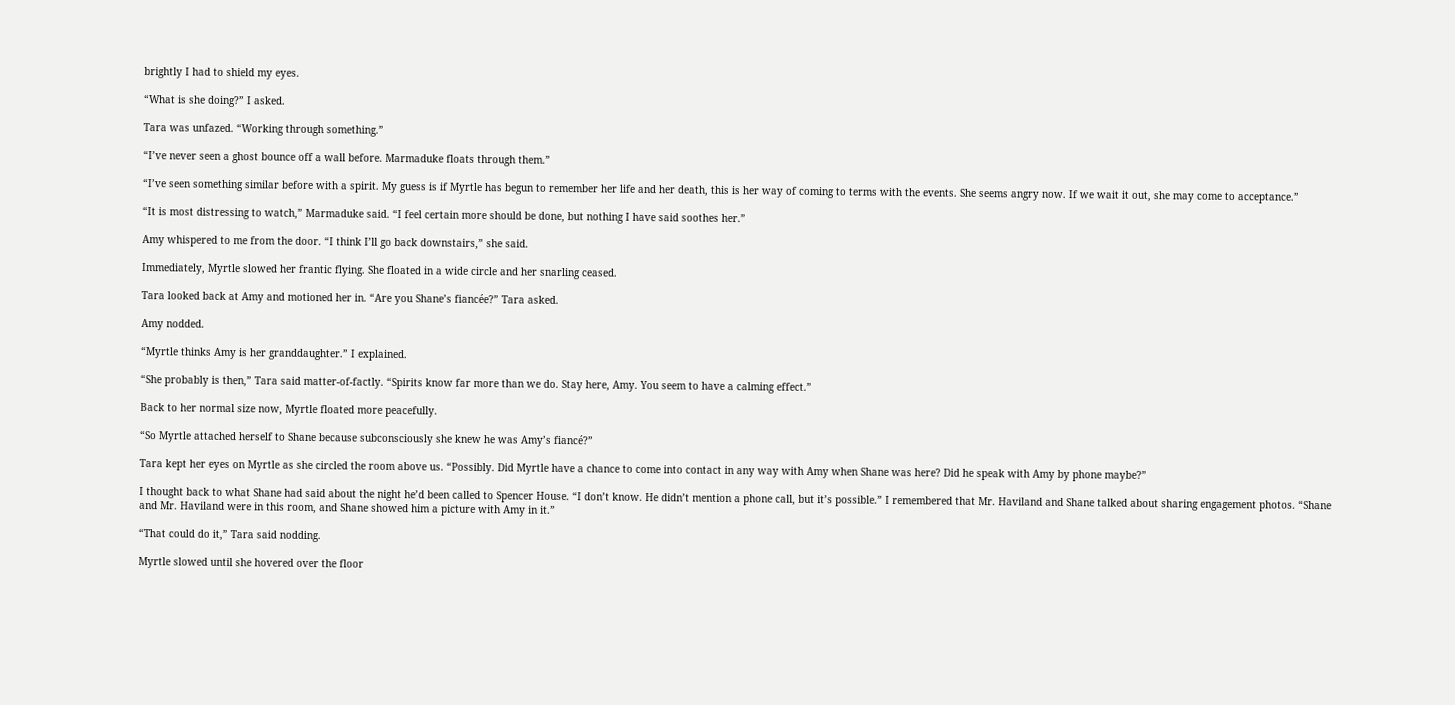brightly I had to shield my eyes.

“What is she doing?” I asked.

Tara was unfazed. “Working through something.”

“I’ve never seen a ghost bounce off a wall before. Marmaduke floats through them.”

“I’ve seen something similar before with a spirit. My guess is if Myrtle has begun to remember her life and her death, this is her way of coming to terms with the events. She seems angry now. If we wait it out, she may come to acceptance.”

“It is most distressing to watch,” Marmaduke said. “I feel certain more should be done, but nothing I have said soothes her.”

Amy whispered to me from the door. “I think I’ll go back downstairs,” she said.

Immediately, Myrtle slowed her frantic flying. She floated in a wide circle and her snarling ceased.

Tara looked back at Amy and motioned her in. “Are you Shane’s fiancée?” Tara asked.

Amy nodded.

“Myrtle thinks Amy is her granddaughter.” I explained.

“She probably is then,” Tara said matter-of-factly. “Spirits know far more than we do. Stay here, Amy. You seem to have a calming effect.”

Back to her normal size now, Myrtle floated more peacefully.

“So Myrtle attached herself to Shane because subconsciously she knew he was Amy’s fiancé?”

Tara kept her eyes on Myrtle as she circled the room above us. “Possibly. Did Myrtle have a chance to come into contact in any way with Amy when Shane was here? Did he speak with Amy by phone maybe?”

I thought back to what Shane had said about the night he’d been called to Spencer House. “I don’t know. He didn’t mention a phone call, but it’s possible.” I remembered that Mr. Haviland and Shane talked about sharing engagement photos. “Shane and Mr. Haviland were in this room, and Shane showed him a picture with Amy in it.”

“That could do it,” Tara said nodding.

Myrtle slowed until she hovered over the floor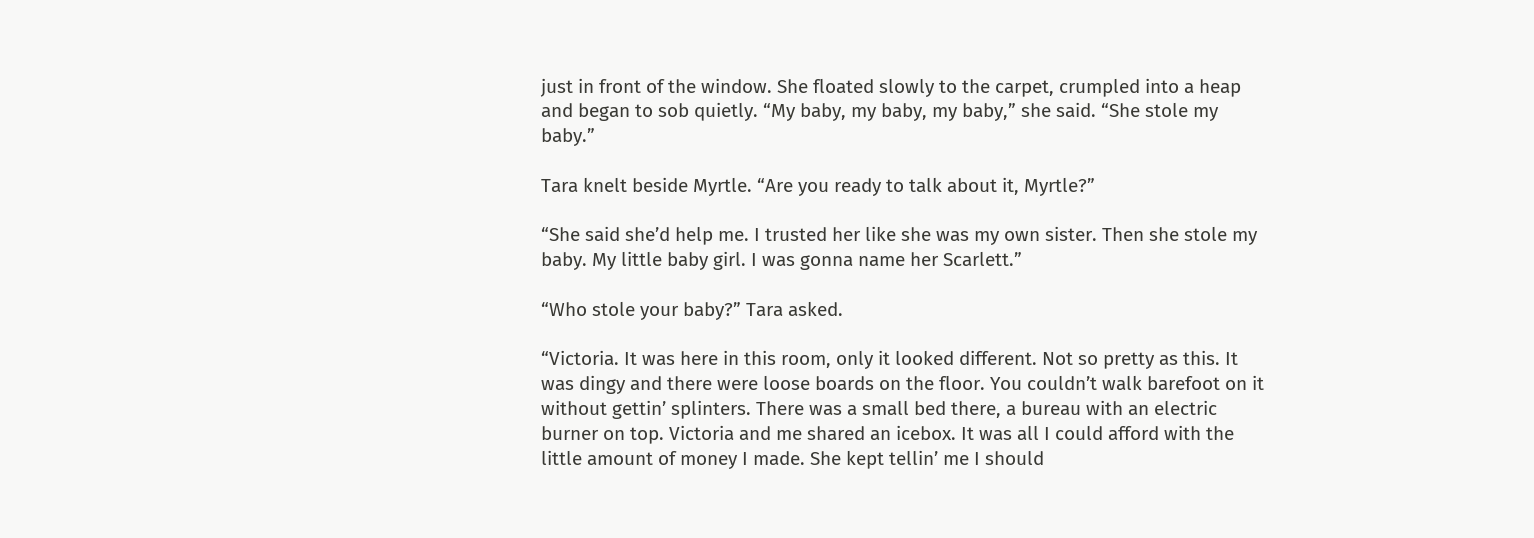just in front of the window. She floated slowly to the carpet, crumpled into a heap and began to sob quietly. “My baby, my baby, my baby,” she said. “She stole my baby.”

Tara knelt beside Myrtle. “Are you ready to talk about it, Myrtle?”

“She said she’d help me. I trusted her like she was my own sister. Then she stole my baby. My little baby girl. I was gonna name her Scarlett.”

“Who stole your baby?” Tara asked.

“Victoria. It was here in this room, only it looked different. Not so pretty as this. It was dingy and there were loose boards on the floor. You couldn’t walk barefoot on it without gettin’ splinters. There was a small bed there, a bureau with an electric burner on top. Victoria and me shared an icebox. It was all I could afford with the little amount of money I made. She kept tellin’ me I should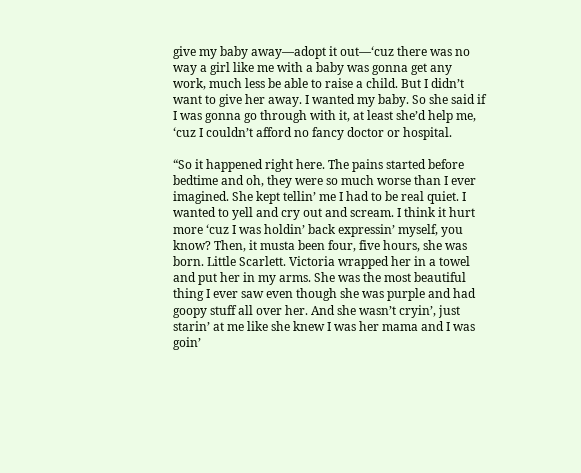give my baby away—adopt it out—‘cuz there was no way a girl like me with a baby was gonna get any work, much less be able to raise a child. But I didn’t want to give her away. I wanted my baby. So she said if I was gonna go through with it, at least she’d help me, ‘cuz I couldn’t afford no fancy doctor or hospital.

“So it happened right here. The pains started before bedtime and oh, they were so much worse than I ever imagined. She kept tellin’ me I had to be real quiet. I wanted to yell and cry out and scream. I think it hurt more ‘cuz I was holdin’ back expressin’ myself, you know? Then, it musta been four, five hours, she was born. Little Scarlett. Victoria wrapped her in a towel and put her in my arms. She was the most beautiful thing I ever saw even though she was purple and had goopy stuff all over her. And she wasn’t cryin’, just starin’ at me like she knew I was her mama and I was goin’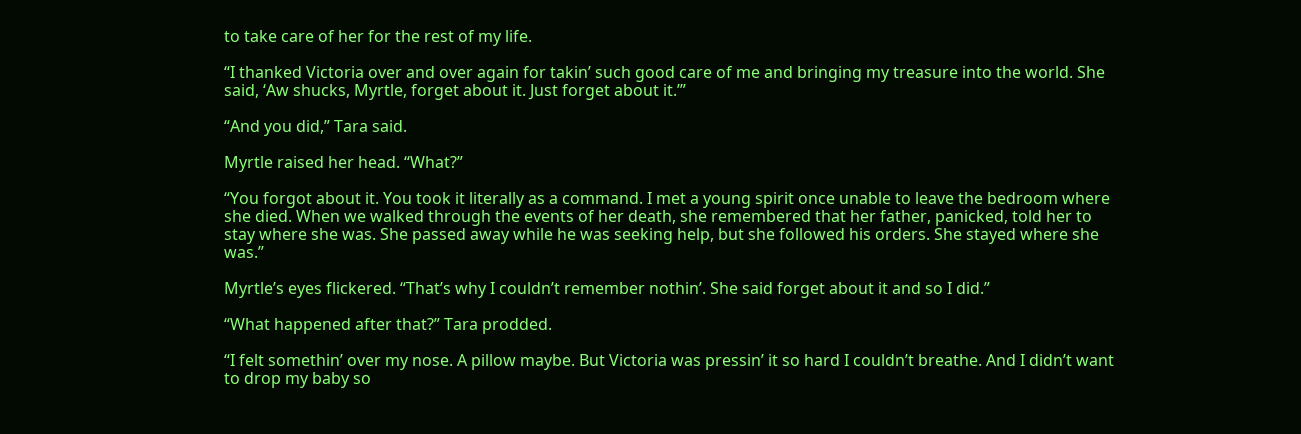to take care of her for the rest of my life.

“I thanked Victoria over and over again for takin’ such good care of me and bringing my treasure into the world. She said, ‘Aw shucks, Myrtle, forget about it. Just forget about it.’”

“And you did,” Tara said.

Myrtle raised her head. “What?”

“You forgot about it. You took it literally as a command. I met a young spirit once unable to leave the bedroom where she died. When we walked through the events of her death, she remembered that her father, panicked, told her to stay where she was. She passed away while he was seeking help, but she followed his orders. She stayed where she was.”

Myrtle’s eyes flickered. “That’s why I couldn’t remember nothin’. She said forget about it and so I did.”

“What happened after that?” Tara prodded.

“I felt somethin’ over my nose. A pillow maybe. But Victoria was pressin’ it so hard I couldn’t breathe. And I didn’t want to drop my baby so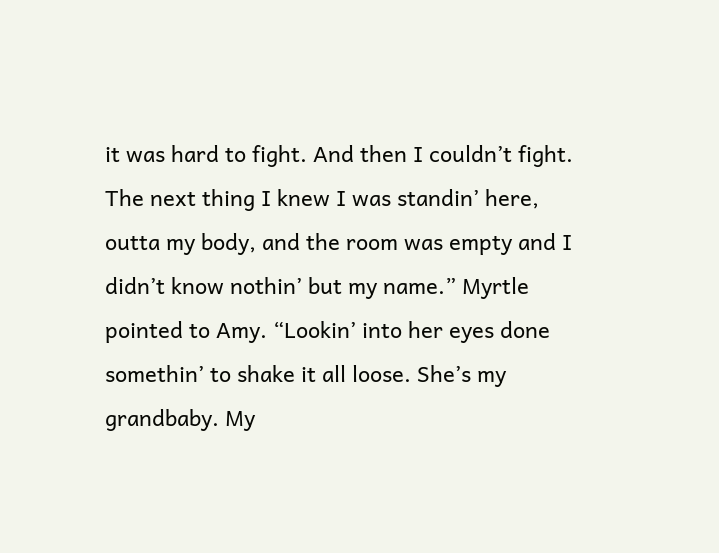it was hard to fight. And then I couldn’t fight. The next thing I knew I was standin’ here, outta my body, and the room was empty and I didn’t know nothin’ but my name.” Myrtle pointed to Amy. “Lookin’ into her eyes done somethin’ to shake it all loose. She’s my grandbaby. My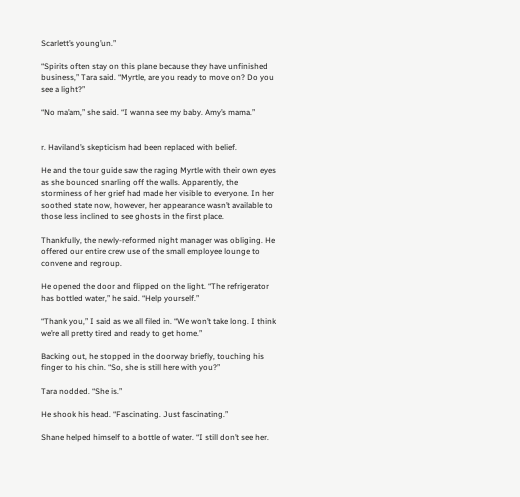Scarlett’s young’un.”

“Spirits often stay on this plane because they have unfinished business,” Tara said. “Myrtle, are you ready to move on? Do you see a light?”

“No ma’am,” she said. “I wanna see my baby. Amy’s mama.”


r. Haviland’s skepticism had been replaced with belief.

He and the tour guide saw the raging Myrtle with their own eyes as she bounced snarling off the walls. Apparently, the storminess of her grief had made her visible to everyone. In her soothed state now, however, her appearance wasn’t available to those less inclined to see ghosts in the first place.

Thankfully, the newly-reformed night manager was obliging. He offered our entire crew use of the small employee lounge to convene and regroup.

He opened the door and flipped on the light. “The refrigerator has bottled water,” he said. “Help yourself.”

“Thank you,” I said as we all filed in. “We won’t take long. I think we’re all pretty tired and ready to get home.”

Backing out, he stopped in the doorway briefly, touching his finger to his chin. “So, she is still here with you?”

Tara nodded. “She is.”

He shook his head. “Fascinating. Just fascinating.”

Shane helped himself to a bottle of water. “I still don’t see her.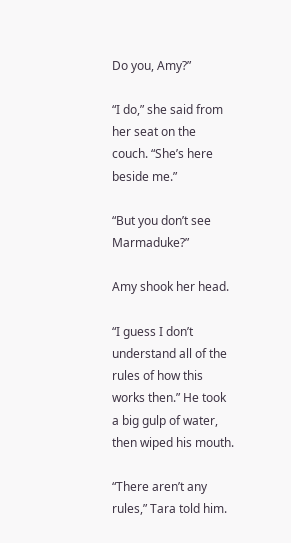Do you, Amy?”

“I do,” she said from her seat on the couch. “She’s here beside me.”

“But you don’t see Marmaduke?”

Amy shook her head.

“I guess I don’t understand all of the rules of how this works then.” He took a big gulp of water, then wiped his mouth.

“There aren’t any rules,” Tara told him.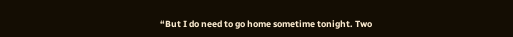“But I do need to go home sometime tonight. Two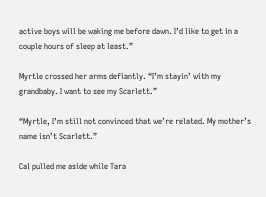active boys will be waking me before dawn. I’d like to get in a couple hours of sleep at least.”

Myrtle crossed her arms defiantly. “I’m stayin’ with my grandbaby. I want to see my Scarlett.”

“Myrtle, I’m still not convinced that we’re related. My mother’s name isn’t Scarlett.”

Cal pulled me aside while Tara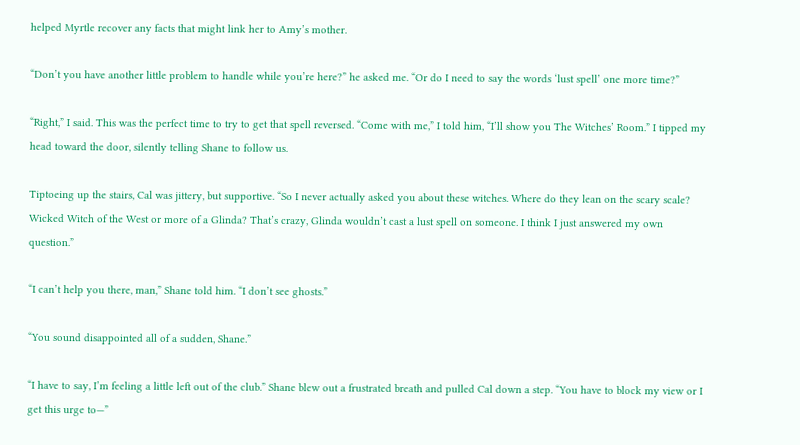helped Myrtle recover any facts that might link her to Amy’s mother.

“Don’t you have another little problem to handle while you’re here?” he asked me. “Or do I need to say the words ‘lust spell’ one more time?”

“Right,” I said. This was the perfect time to try to get that spell reversed. “Come with me,” I told him, “I’ll show you The Witches’ Room.” I tipped my head toward the door, silently telling Shane to follow us.

Tiptoeing up the stairs, Cal was jittery, but supportive. “So I never actually asked you about these witches. Where do they lean on the scary scale? Wicked Witch of the West or more of a Glinda? That’s crazy, Glinda wouldn’t cast a lust spell on someone. I think I just answered my own question.”

“I can’t help you there, man,” Shane told him. “I don’t see ghosts.”

“You sound disappointed all of a sudden, Shane.”

“I have to say, I’m feeling a little left out of the club.” Shane blew out a frustrated breath and pulled Cal down a step. “You have to block my view or I get this urge to—”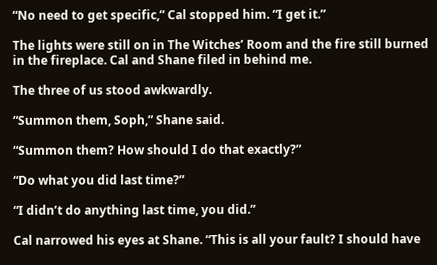“No need to get specific,” Cal stopped him. “I get it.”

The lights were still on in The Witches’ Room and the fire still burned in the fireplace. Cal and Shane filed in behind me.

The three of us stood awkwardly.

“Summon them, Soph,” Shane said.

“Summon them? How should I do that exactly?”

“Do what you did last time?”

“I didn’t do anything last time, you did.”

Cal narrowed his eyes at Shane. “This is all your fault? I should have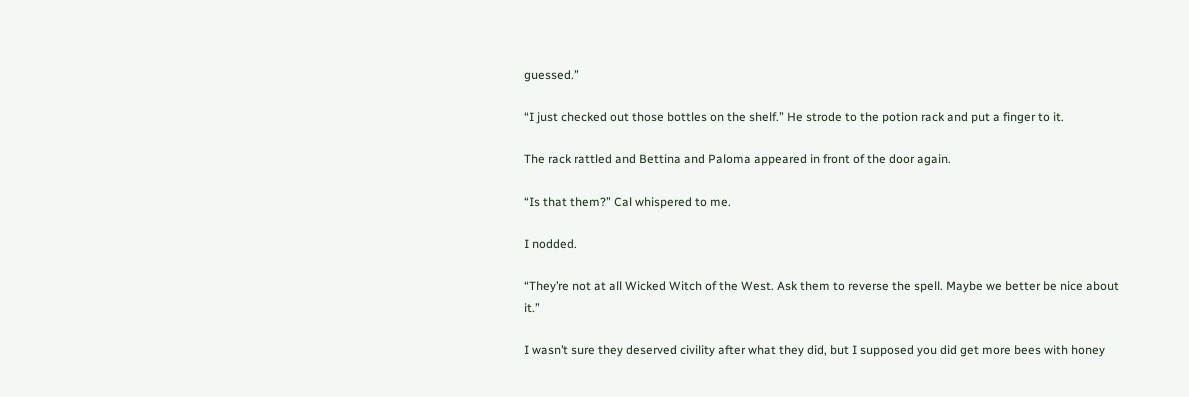guessed.”

“I just checked out those bottles on the shelf.” He strode to the potion rack and put a finger to it.

The rack rattled and Bettina and Paloma appeared in front of the door again.

“Is that them?” Cal whispered to me.

I nodded.

“They’re not at all Wicked Witch of the West. Ask them to reverse the spell. Maybe we better be nice about it.”

I wasn’t sure they deserved civility after what they did, but I supposed you did get more bees with honey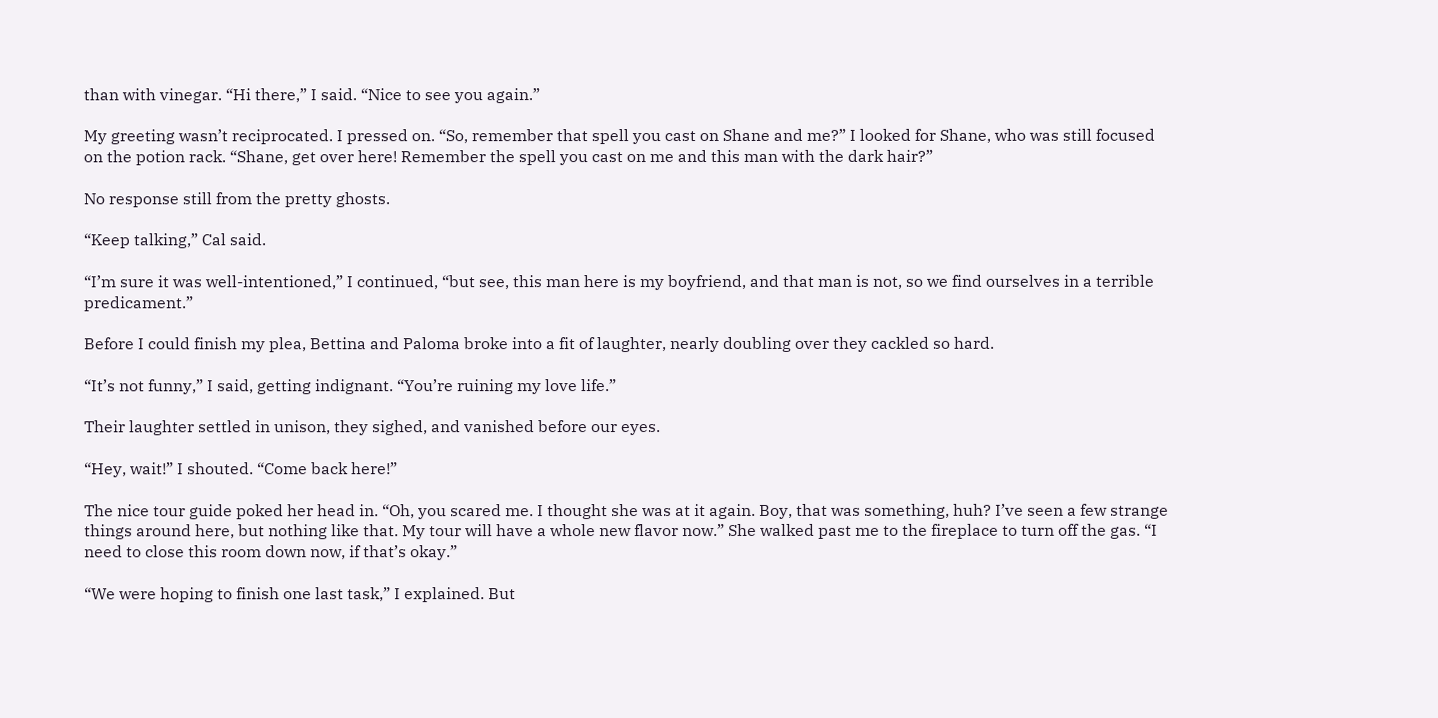than with vinegar. “Hi there,” I said. “Nice to see you again.”

My greeting wasn’t reciprocated. I pressed on. “So, remember that spell you cast on Shane and me?” I looked for Shane, who was still focused on the potion rack. “Shane, get over here! Remember the spell you cast on me and this man with the dark hair?”

No response still from the pretty ghosts.

“Keep talking,” Cal said.

“I’m sure it was well-intentioned,” I continued, “but see, this man here is my boyfriend, and that man is not, so we find ourselves in a terrible predicament.”

Before I could finish my plea, Bettina and Paloma broke into a fit of laughter, nearly doubling over they cackled so hard.

“It’s not funny,” I said, getting indignant. “You’re ruining my love life.”

Their laughter settled in unison, they sighed, and vanished before our eyes.

“Hey, wait!” I shouted. “Come back here!”

The nice tour guide poked her head in. “Oh, you scared me. I thought she was at it again. Boy, that was something, huh? I’ve seen a few strange things around here, but nothing like that. My tour will have a whole new flavor now.” She walked past me to the fireplace to turn off the gas. “I need to close this room down now, if that’s okay.”

“We were hoping to finish one last task,” I explained. But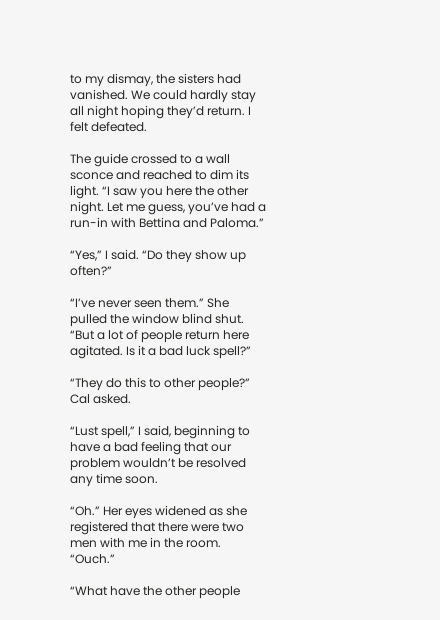to my dismay, the sisters had vanished. We could hardly stay all night hoping they’d return. I felt defeated.

The guide crossed to a wall sconce and reached to dim its light. “I saw you here the other night. Let me guess, you’ve had a run-in with Bettina and Paloma.”

“Yes,” I said. “Do they show up often?”

“I’ve never seen them.” She pulled the window blind shut. “But a lot of people return here agitated. Is it a bad luck spell?”

“They do this to other people?” Cal asked.

“Lust spell,” I said, beginning to have a bad feeling that our problem wouldn’t be resolved any time soon.

“Oh.” Her eyes widened as she registered that there were two men with me in the room. “Ouch.”

“What have the other people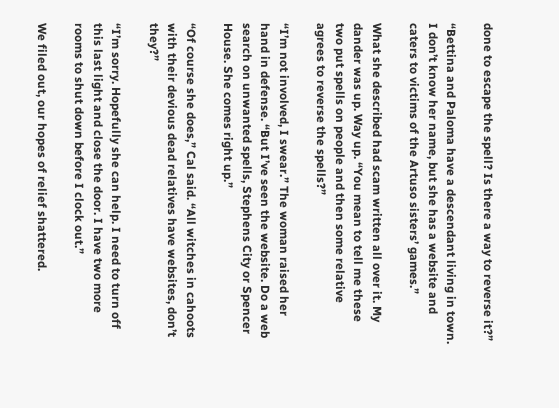done to escape the spell? Is there a way to reverse it?”

“Bettina and Paloma have a descendant living in town. I don’t know her name, but she has a website and caters to victims of the Artuso sisters’ games.”

What she described had scam written all over it. My dander was up. Way up. “You mean to tell me these two put spells on people and then some relative agrees to reverse the spells?”

“I’m not involved, I swear.” The woman raised her hand in defense. “But I’ve seen the website. Do a web search on unwanted spells, Stephens City or Spencer House. She comes right up.”

“Of course she does,” Cal said. “All witches in cahoots with their devious dead relatives have websites, don’t they?”

“I’m sorry. Hopefully she can help. I need to turn off this last light and close the door. I have two more rooms to shut down before I clock out.”

We filed out, our hopes of relief shattered.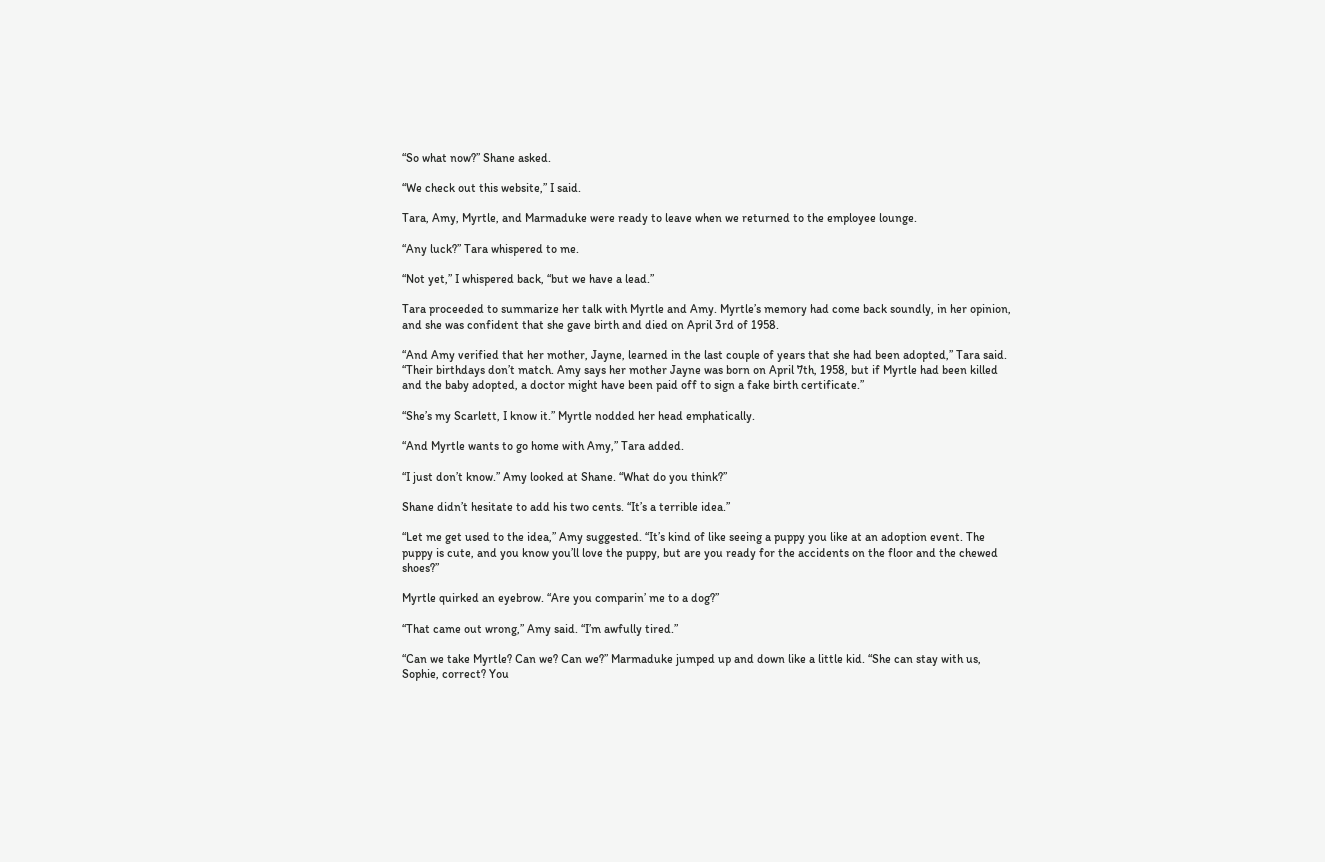“So what now?” Shane asked.

“We check out this website,” I said.

Tara, Amy, Myrtle, and Marmaduke were ready to leave when we returned to the employee lounge.

“Any luck?” Tara whispered to me.

“Not yet,” I whispered back, “but we have a lead.”

Tara proceeded to summarize her talk with Myrtle and Amy. Myrtle’s memory had come back soundly, in her opinion, and she was confident that she gave birth and died on April 3rd of 1958.

“And Amy verified that her mother, Jayne, learned in the last couple of years that she had been adopted,” Tara said. “Their birthdays don’t match. Amy says her mother Jayne was born on April 7th, 1958, but if Myrtle had been killed and the baby adopted, a doctor might have been paid off to sign a fake birth certificate.”

“She’s my Scarlett, I know it.” Myrtle nodded her head emphatically.

“And Myrtle wants to go home with Amy,” Tara added.

“I just don’t know.” Amy looked at Shane. “What do you think?”

Shane didn’t hesitate to add his two cents. “It’s a terrible idea.”

“Let me get used to the idea,” Amy suggested. “It’s kind of like seeing a puppy you like at an adoption event. The puppy is cute, and you know you’ll love the puppy, but are you ready for the accidents on the floor and the chewed shoes?”

Myrtle quirked an eyebrow. “Are you comparin’ me to a dog?”

“That came out wrong,” Amy said. “I’m awfully tired.”

“Can we take Myrtle? Can we? Can we?” Marmaduke jumped up and down like a little kid. “She can stay with us, Sophie, correct? You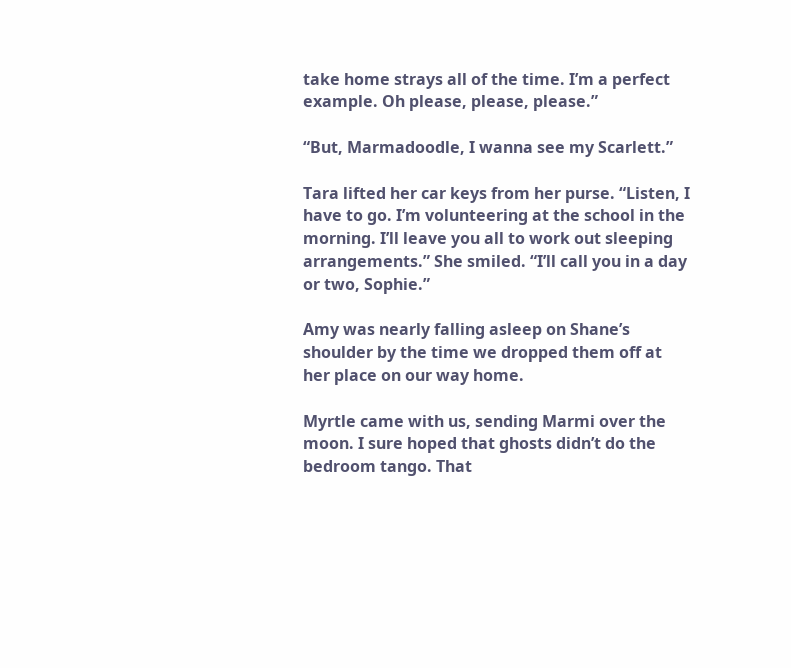take home strays all of the time. I’m a perfect example. Oh please, please, please.”

“But, Marmadoodle, I wanna see my Scarlett.”

Tara lifted her car keys from her purse. “Listen, I have to go. I’m volunteering at the school in the morning. I’ll leave you all to work out sleeping arrangements.” She smiled. “I’ll call you in a day or two, Sophie.”

Amy was nearly falling asleep on Shane’s shoulder by the time we dropped them off at her place on our way home.

Myrtle came with us, sending Marmi over the moon. I sure hoped that ghosts didn’t do the bedroom tango. That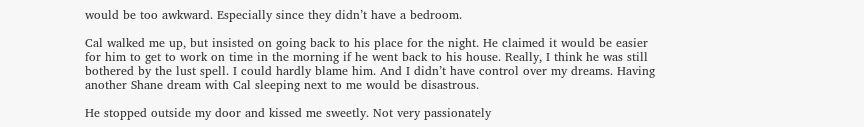would be too awkward. Especially since they didn’t have a bedroom.

Cal walked me up, but insisted on going back to his place for the night. He claimed it would be easier for him to get to work on time in the morning if he went back to his house. Really, I think he was still bothered by the lust spell. I could hardly blame him. And I didn’t have control over my dreams. Having another Shane dream with Cal sleeping next to me would be disastrous.

He stopped outside my door and kissed me sweetly. Not very passionately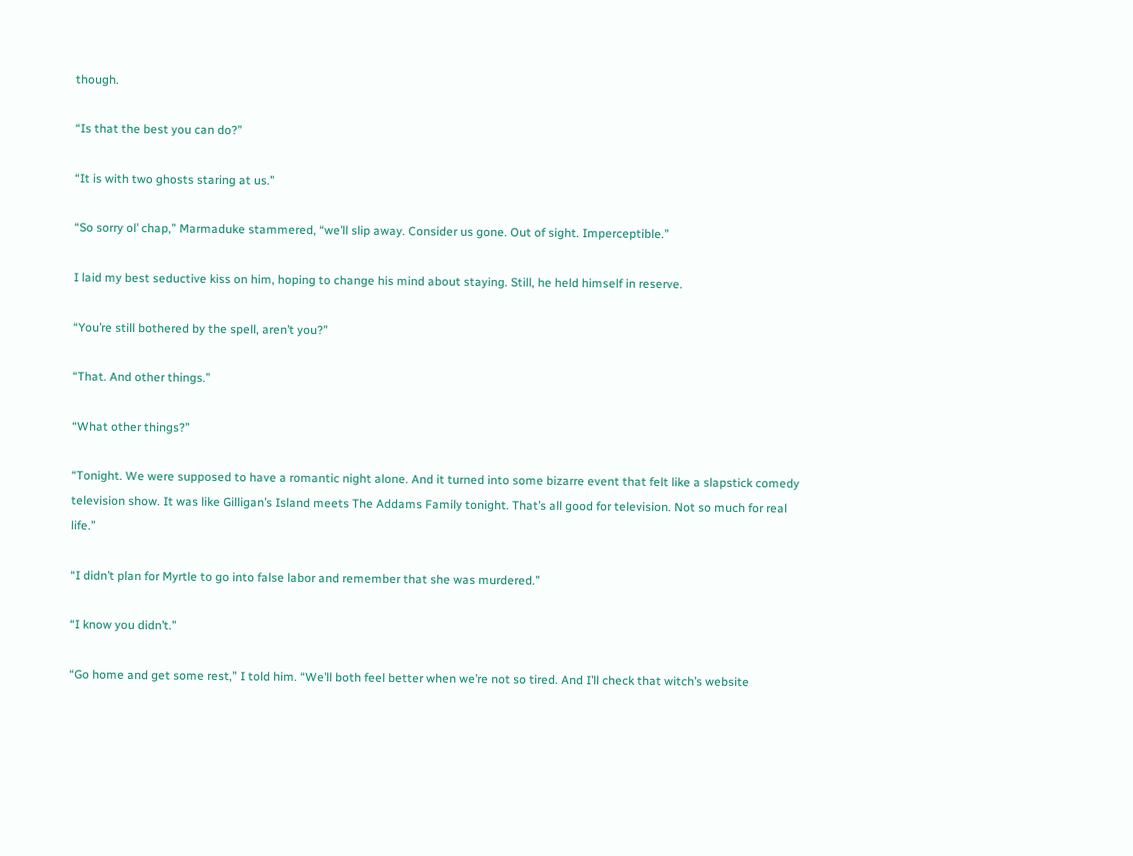though.

“Is that the best you can do?”

“It is with two ghosts staring at us.”

“So sorry ol’ chap,” Marmaduke stammered, “we’ll slip away. Consider us gone. Out of sight. Imperceptible.”

I laid my best seductive kiss on him, hoping to change his mind about staying. Still, he held himself in reserve.

“You’re still bothered by the spell, aren’t you?”

“That. And other things.”

“What other things?”

“Tonight. We were supposed to have a romantic night alone. And it turned into some bizarre event that felt like a slapstick comedy television show. It was like Gilligan’s Island meets The Addams Family tonight. That’s all good for television. Not so much for real life.”

“I didn’t plan for Myrtle to go into false labor and remember that she was murdered.”

“I know you didn’t.”

“Go home and get some rest,” I told him. “We’ll both feel better when we’re not so tired. And I’ll check that witch’s website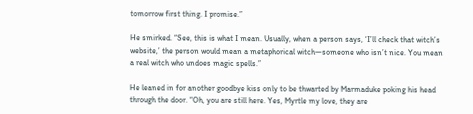tomorrow first thing. I promise.”

He smirked. “See, this is what I mean. Usually, when a person says, ‘I’ll check that witch’s website,’ the person would mean a metaphorical witch—someone who isn’t nice. You mean a real witch who undoes magic spells.”

He leaned in for another goodbye kiss only to be thwarted by Marmaduke poking his head through the door. “Oh, you are still here. Yes, Myrtle my love, they are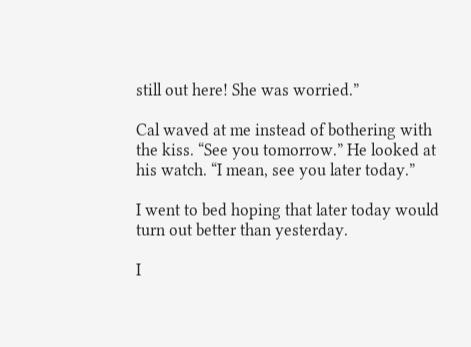still out here! She was worried.”

Cal waved at me instead of bothering with the kiss. “See you tomorrow.” He looked at his watch. “I mean, see you later today.”

I went to bed hoping that later today would turn out better than yesterday.

I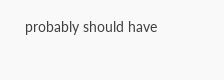probably should have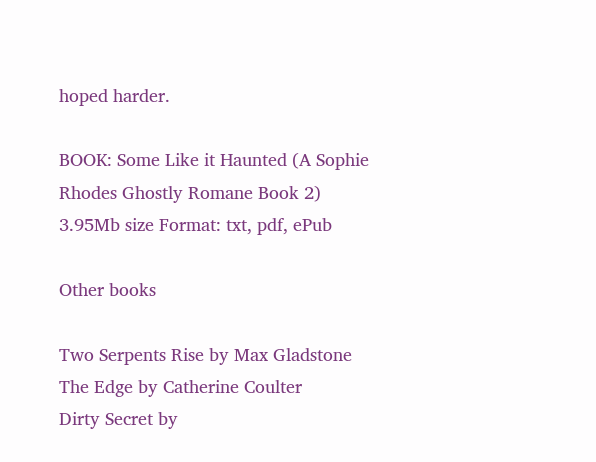hoped harder.

BOOK: Some Like it Haunted (A Sophie Rhodes Ghostly Romane Book 2)
3.95Mb size Format: txt, pdf, ePub

Other books

Two Serpents Rise by Max Gladstone
The Edge by Catherine Coulter
Dirty Secret by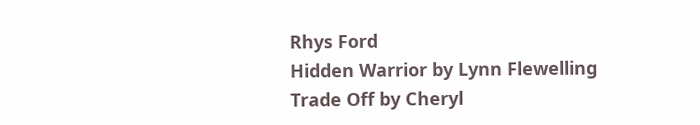Rhys Ford
Hidden Warrior by Lynn Flewelling
Trade Off by Cheryl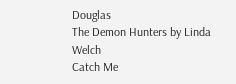Douglas
The Demon Hunters by Linda Welch
Catch Me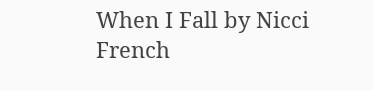When I Fall by Nicci French